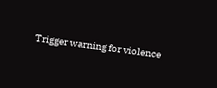Trigger warning for violence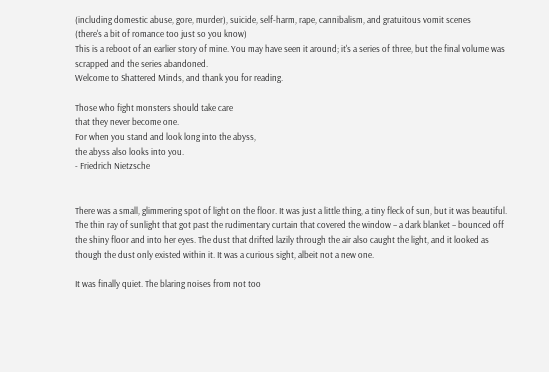(including domestic abuse, gore, murder), suicide, self-harm, rape, cannibalism, and gratuitous vomit scenes
(there's a bit of romance too just so you know)
This is a reboot of an earlier story of mine. You may have seen it around; it's a series of three, but the final volume was scrapped and the series abandoned.
Welcome to Shattered Minds, and thank you for reading.

Those who fight monsters should take care
that they never become one.
For when you stand and look long into the abyss,
the abyss also looks into you.
- Friedrich Nietzsche


There was a small, glimmering spot of light on the floor. It was just a little thing, a tiny fleck of sun, but it was beautiful. The thin ray of sunlight that got past the rudimentary curtain that covered the window – a dark blanket – bounced off the shiny floor and into her eyes. The dust that drifted lazily through the air also caught the light, and it looked as though the dust only existed within it. It was a curious sight, albeit not a new one.

It was finally quiet. The blaring noises from not too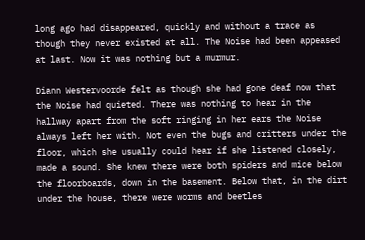long ago had disappeared, quickly and without a trace as though they never existed at all. The Noise had been appeased at last. Now it was nothing but a murmur.

Diann Westervoorde felt as though she had gone deaf now that the Noise had quieted. There was nothing to hear in the hallway apart from the soft ringing in her ears the Noise always left her with. Not even the bugs and critters under the floor, which she usually could hear if she listened closely, made a sound. She knew there were both spiders and mice below the floorboards, down in the basement. Below that, in the dirt under the house, there were worms and beetles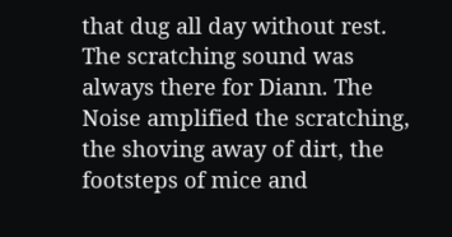that dug all day without rest. The scratching sound was always there for Diann. The Noise amplified the scratching, the shoving away of dirt, the footsteps of mice and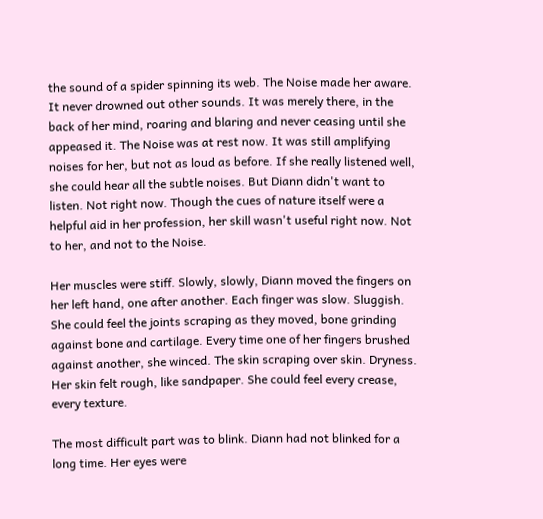the sound of a spider spinning its web. The Noise made her aware. It never drowned out other sounds. It was merely there, in the back of her mind, roaring and blaring and never ceasing until she appeased it. The Noise was at rest now. It was still amplifying noises for her, but not as loud as before. If she really listened well, she could hear all the subtle noises. But Diann didn't want to listen. Not right now. Though the cues of nature itself were a helpful aid in her profession, her skill wasn't useful right now. Not to her, and not to the Noise.

Her muscles were stiff. Slowly, slowly, Diann moved the fingers on her left hand, one after another. Each finger was slow. Sluggish. She could feel the joints scraping as they moved, bone grinding against bone and cartilage. Every time one of her fingers brushed against another, she winced. The skin scraping over skin. Dryness. Her skin felt rough, like sandpaper. She could feel every crease, every texture.

The most difficult part was to blink. Diann had not blinked for a long time. Her eyes were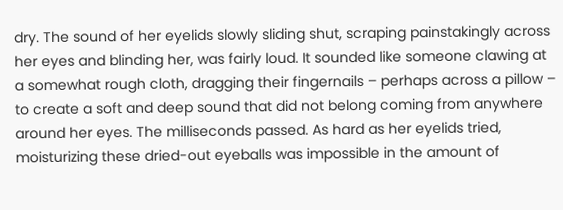dry. The sound of her eyelids slowly sliding shut, scraping painstakingly across her eyes and blinding her, was fairly loud. It sounded like someone clawing at a somewhat rough cloth, dragging their fingernails – perhaps across a pillow – to create a soft and deep sound that did not belong coming from anywhere around her eyes. The milliseconds passed. As hard as her eyelids tried, moisturizing these dried-out eyeballs was impossible in the amount of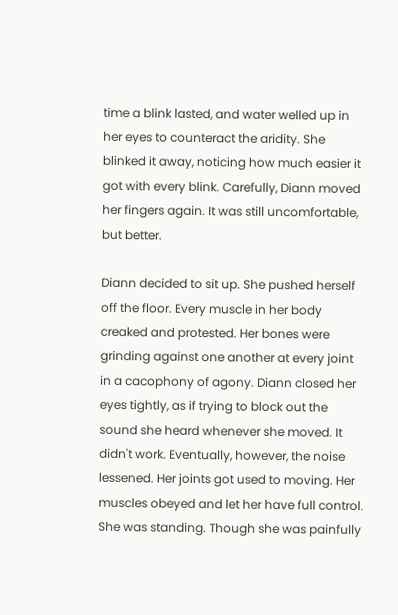time a blink lasted, and water welled up in her eyes to counteract the aridity. She blinked it away, noticing how much easier it got with every blink. Carefully, Diann moved her fingers again. It was still uncomfortable, but better.

Diann decided to sit up. She pushed herself off the floor. Every muscle in her body creaked and protested. Her bones were grinding against one another at every joint in a cacophony of agony. Diann closed her eyes tightly, as if trying to block out the sound she heard whenever she moved. It didn't work. Eventually, however, the noise lessened. Her joints got used to moving. Her muscles obeyed and let her have full control. She was standing. Though she was painfully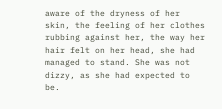aware of the dryness of her skin, the feeling of her clothes rubbing against her, the way her hair felt on her head, she had managed to stand. She was not dizzy, as she had expected to be.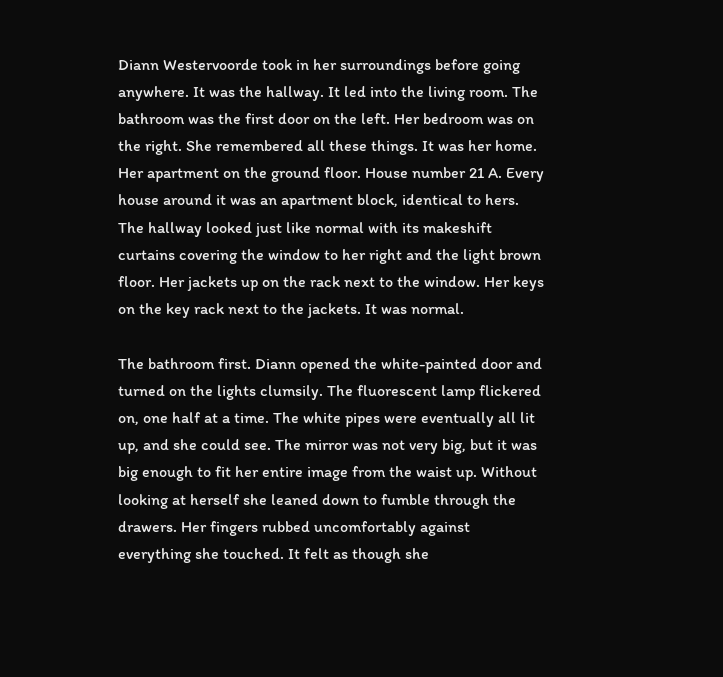Diann Westervoorde took in her surroundings before going anywhere. It was the hallway. It led into the living room. The bathroom was the first door on the left. Her bedroom was on the right. She remembered all these things. It was her home. Her apartment on the ground floor. House number 21 A. Every house around it was an apartment block, identical to hers. The hallway looked just like normal with its makeshift curtains covering the window to her right and the light brown floor. Her jackets up on the rack next to the window. Her keys on the key rack next to the jackets. It was normal.

The bathroom first. Diann opened the white-painted door and turned on the lights clumsily. The fluorescent lamp flickered on, one half at a time. The white pipes were eventually all lit up, and she could see. The mirror was not very big, but it was big enough to fit her entire image from the waist up. Without looking at herself she leaned down to fumble through the drawers. Her fingers rubbed uncomfortably against everything she touched. It felt as though she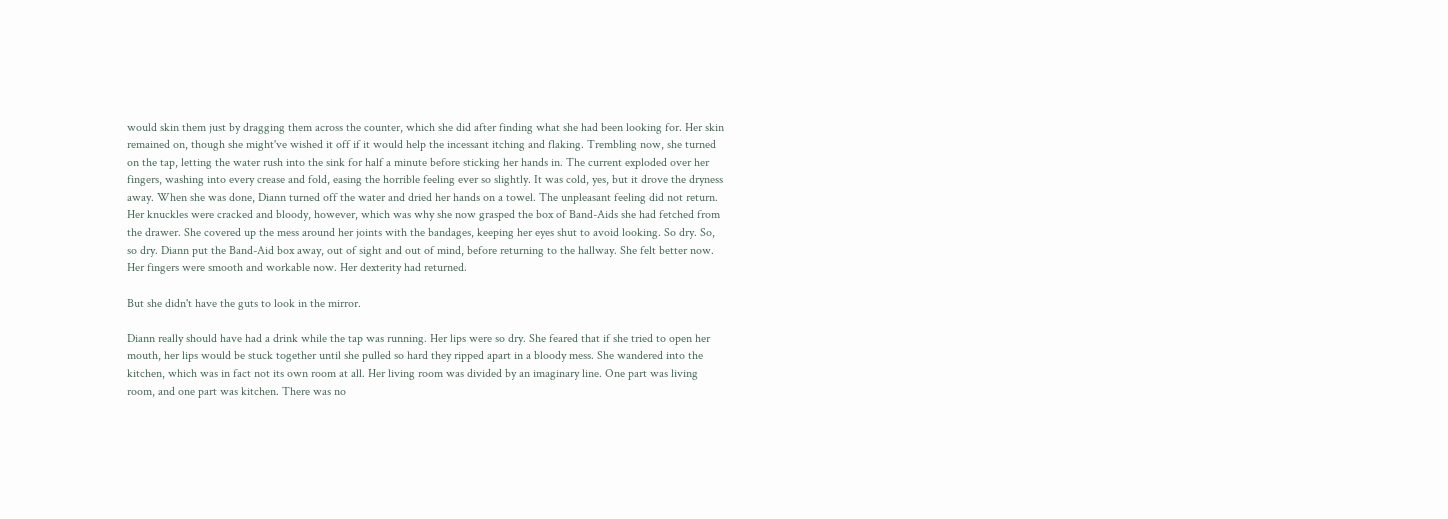would skin them just by dragging them across the counter, which she did after finding what she had been looking for. Her skin remained on, though she might've wished it off if it would help the incessant itching and flaking. Trembling now, she turned on the tap, letting the water rush into the sink for half a minute before sticking her hands in. The current exploded over her fingers, washing into every crease and fold, easing the horrible feeling ever so slightly. It was cold, yes, but it drove the dryness away. When she was done, Diann turned off the water and dried her hands on a towel. The unpleasant feeling did not return. Her knuckles were cracked and bloody, however, which was why she now grasped the box of Band-Aids she had fetched from the drawer. She covered up the mess around her joints with the bandages, keeping her eyes shut to avoid looking. So dry. So, so dry. Diann put the Band-Aid box away, out of sight and out of mind, before returning to the hallway. She felt better now. Her fingers were smooth and workable now. Her dexterity had returned.

But she didn't have the guts to look in the mirror.

Diann really should have had a drink while the tap was running. Her lips were so dry. She feared that if she tried to open her mouth, her lips would be stuck together until she pulled so hard they ripped apart in a bloody mess. She wandered into the kitchen, which was in fact not its own room at all. Her living room was divided by an imaginary line. One part was living room, and one part was kitchen. There was no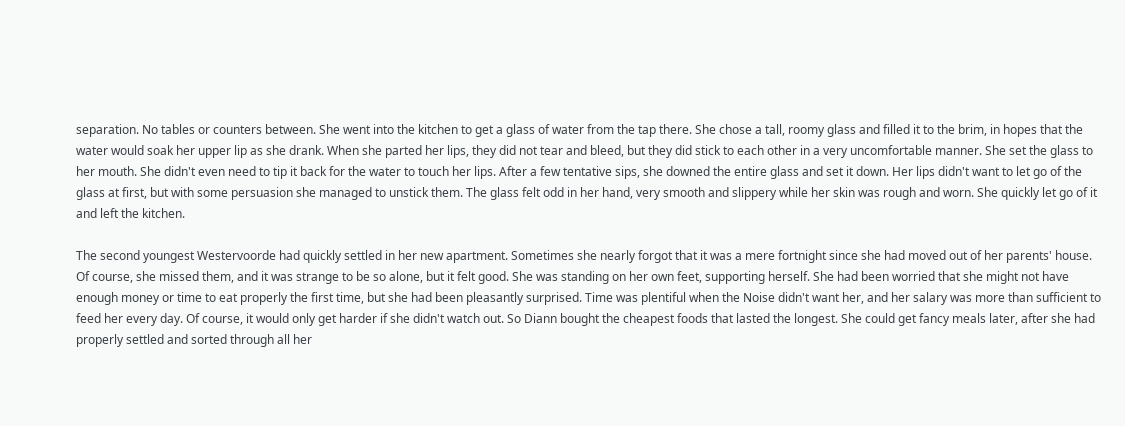separation. No tables or counters between. She went into the kitchen to get a glass of water from the tap there. She chose a tall, roomy glass and filled it to the brim, in hopes that the water would soak her upper lip as she drank. When she parted her lips, they did not tear and bleed, but they did stick to each other in a very uncomfortable manner. She set the glass to her mouth. She didn't even need to tip it back for the water to touch her lips. After a few tentative sips, she downed the entire glass and set it down. Her lips didn't want to let go of the glass at first, but with some persuasion she managed to unstick them. The glass felt odd in her hand, very smooth and slippery while her skin was rough and worn. She quickly let go of it and left the kitchen.

The second youngest Westervoorde had quickly settled in her new apartment. Sometimes she nearly forgot that it was a mere fortnight since she had moved out of her parents' house. Of course, she missed them, and it was strange to be so alone, but it felt good. She was standing on her own feet, supporting herself. She had been worried that she might not have enough money or time to eat properly the first time, but she had been pleasantly surprised. Time was plentiful when the Noise didn't want her, and her salary was more than sufficient to feed her every day. Of course, it would only get harder if she didn't watch out. So Diann bought the cheapest foods that lasted the longest. She could get fancy meals later, after she had properly settled and sorted through all her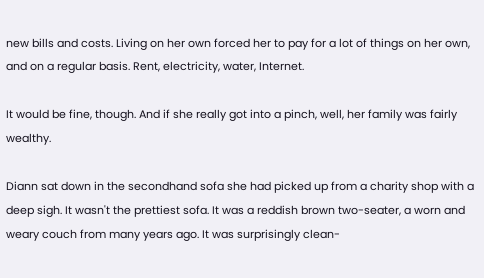new bills and costs. Living on her own forced her to pay for a lot of things on her own, and on a regular basis. Rent, electricity, water, Internet.

It would be fine, though. And if she really got into a pinch, well, her family was fairly wealthy.

Diann sat down in the secondhand sofa she had picked up from a charity shop with a deep sigh. It wasn't the prettiest sofa. It was a reddish brown two-seater, a worn and weary couch from many years ago. It was surprisingly clean-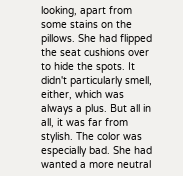looking, apart from some stains on the pillows. She had flipped the seat cushions over to hide the spots. It didn't particularly smell, either, which was always a plus. But all in all, it was far from stylish. The color was especially bad. She had wanted a more neutral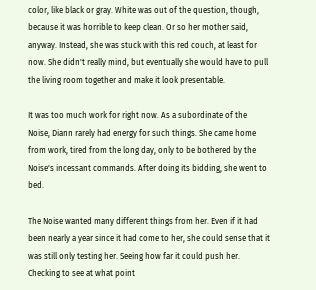color, like black or gray. White was out of the question, though, because it was horrible to keep clean. Or so her mother said, anyway. Instead, she was stuck with this red couch, at least for now. She didn't really mind, but eventually she would have to pull the living room together and make it look presentable.

It was too much work for right now. As a subordinate of the Noise, Diann rarely had energy for such things. She came home from work, tired from the long day, only to be bothered by the Noise's incessant commands. After doing its bidding, she went to bed.

The Noise wanted many different things from her. Even if it had been nearly a year since it had come to her, she could sense that it was still only testing her. Seeing how far it could push her. Checking to see at what point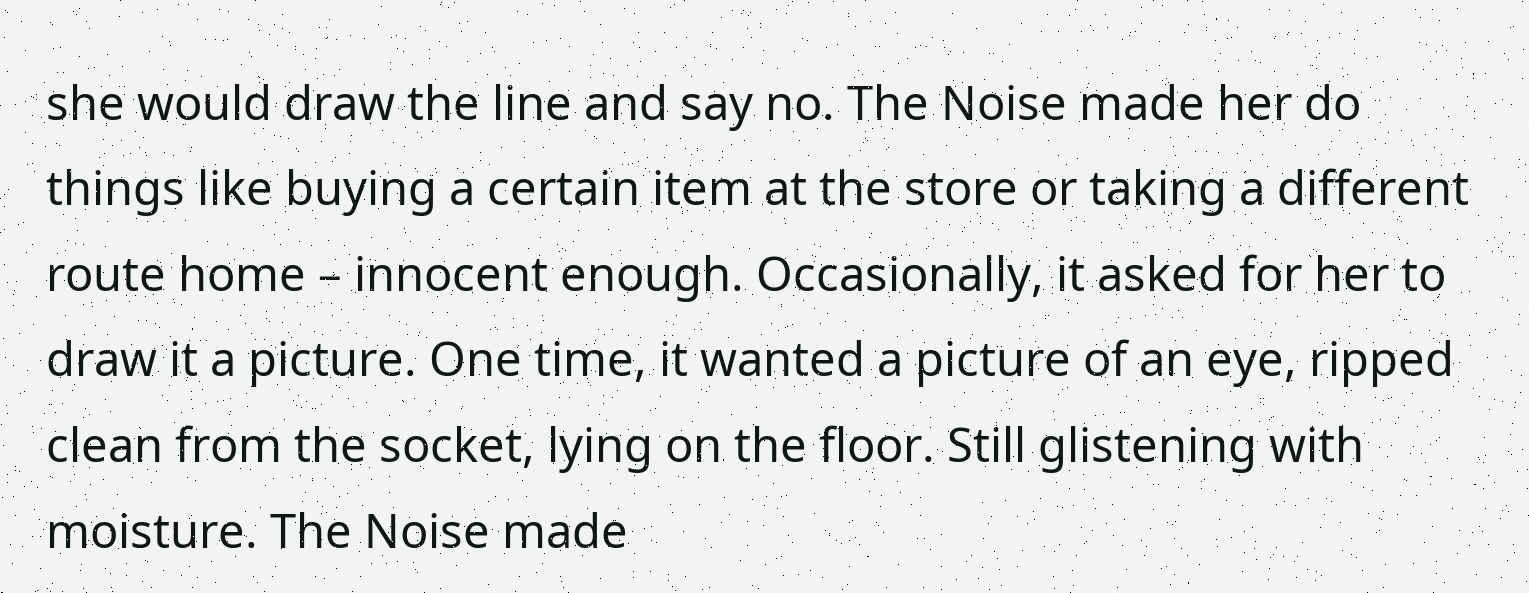she would draw the line and say no. The Noise made her do things like buying a certain item at the store or taking a different route home – innocent enough. Occasionally, it asked for her to draw it a picture. One time, it wanted a picture of an eye, ripped clean from the socket, lying on the floor. Still glistening with moisture. The Noise made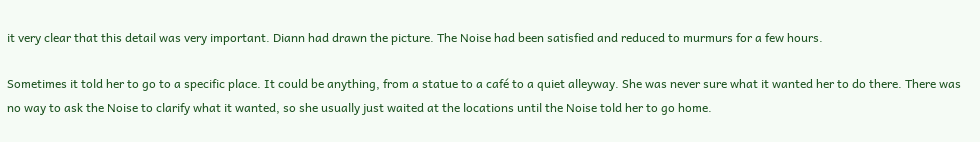it very clear that this detail was very important. Diann had drawn the picture. The Noise had been satisfied and reduced to murmurs for a few hours.

Sometimes it told her to go to a specific place. It could be anything, from a statue to a café to a quiet alleyway. She was never sure what it wanted her to do there. There was no way to ask the Noise to clarify what it wanted, so she usually just waited at the locations until the Noise told her to go home.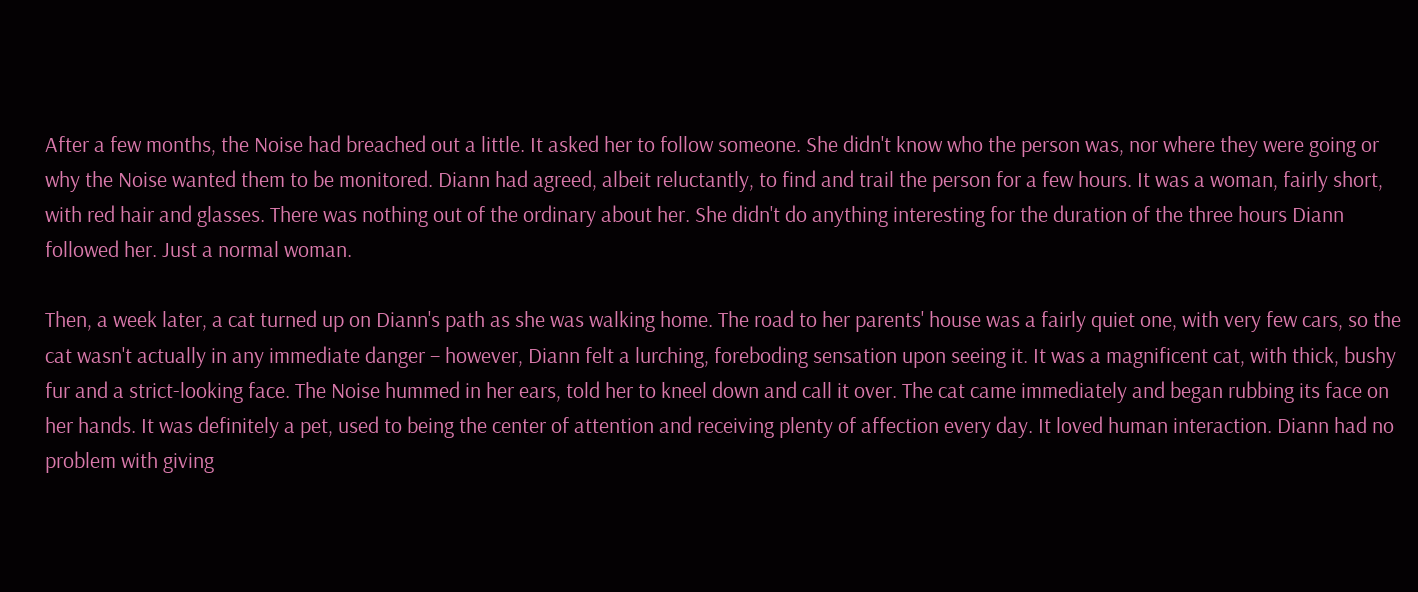After a few months, the Noise had breached out a little. It asked her to follow someone. She didn't know who the person was, nor where they were going or why the Noise wanted them to be monitored. Diann had agreed, albeit reluctantly, to find and trail the person for a few hours. It was a woman, fairly short, with red hair and glasses. There was nothing out of the ordinary about her. She didn't do anything interesting for the duration of the three hours Diann followed her. Just a normal woman.

Then, a week later, a cat turned up on Diann's path as she was walking home. The road to her parents' house was a fairly quiet one, with very few cars, so the cat wasn't actually in any immediate danger – however, Diann felt a lurching, foreboding sensation upon seeing it. It was a magnificent cat, with thick, bushy fur and a strict-looking face. The Noise hummed in her ears, told her to kneel down and call it over. The cat came immediately and began rubbing its face on her hands. It was definitely a pet, used to being the center of attention and receiving plenty of affection every day. It loved human interaction. Diann had no problem with giving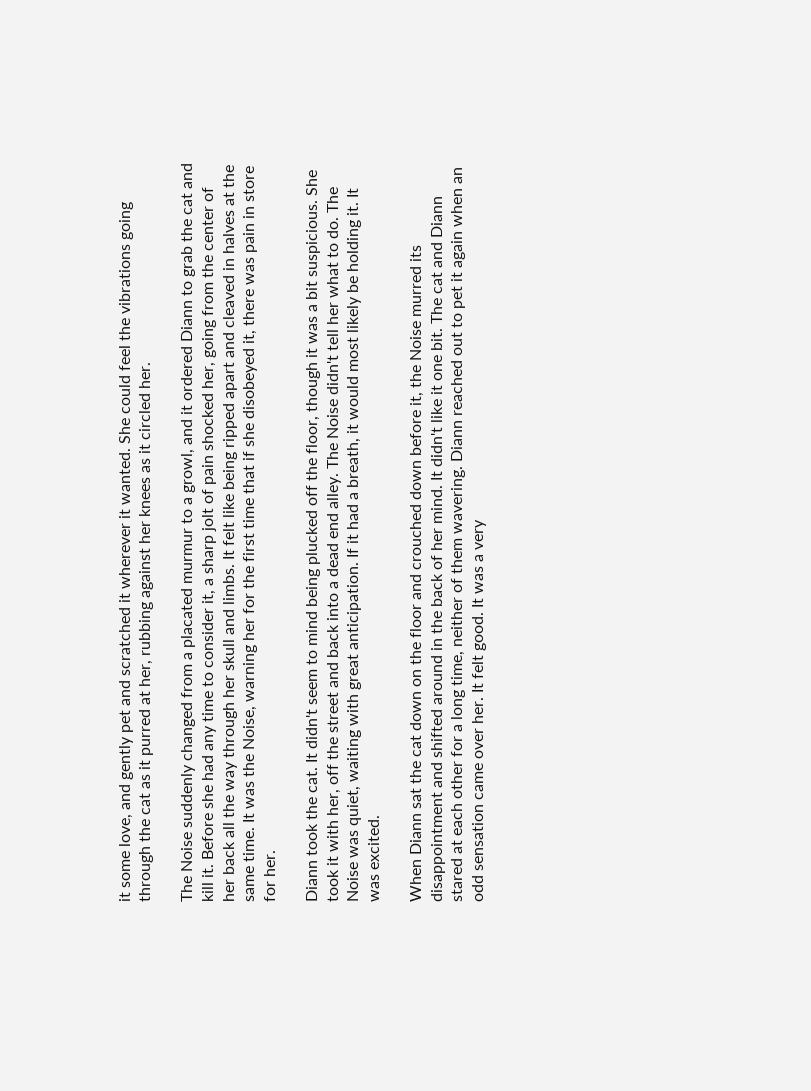it some love, and gently pet and scratched it wherever it wanted. She could feel the vibrations going through the cat as it purred at her, rubbing against her knees as it circled her.

The Noise suddenly changed from a placated murmur to a growl, and it ordered Diann to grab the cat and kill it. Before she had any time to consider it, a sharp jolt of pain shocked her, going from the center of her back all the way through her skull and limbs. It felt like being ripped apart and cleaved in halves at the same time. It was the Noise, warning her for the first time that if she disobeyed it, there was pain in store for her.

Diann took the cat. It didn't seem to mind being plucked off the floor, though it was a bit suspicious. She took it with her, off the street and back into a dead end alley. The Noise didn't tell her what to do. The Noise was quiet, waiting with great anticipation. If it had a breath, it would most likely be holding it. It was excited.

When Diann sat the cat down on the floor and crouched down before it, the Noise murred its disappointment and shifted around in the back of her mind. It didn't like it one bit. The cat and Diann stared at each other for a long time, neither of them wavering. Diann reached out to pet it again when an odd sensation came over her. It felt good. It was a very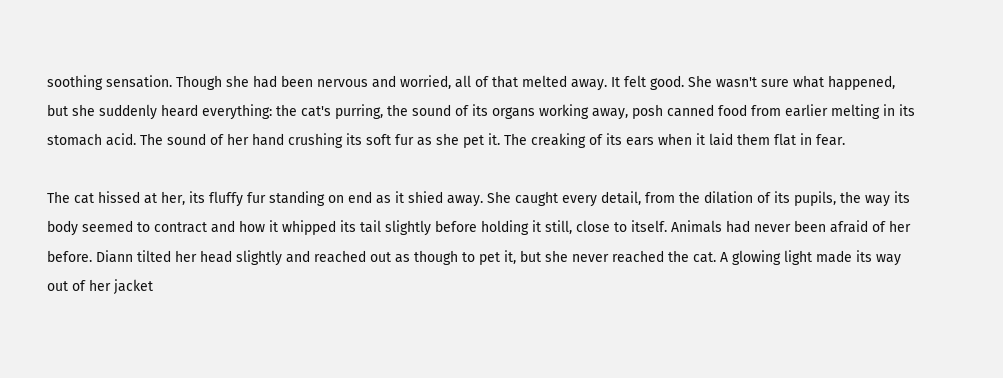soothing sensation. Though she had been nervous and worried, all of that melted away. It felt good. She wasn't sure what happened, but she suddenly heard everything: the cat's purring, the sound of its organs working away, posh canned food from earlier melting in its stomach acid. The sound of her hand crushing its soft fur as she pet it. The creaking of its ears when it laid them flat in fear.

The cat hissed at her, its fluffy fur standing on end as it shied away. She caught every detail, from the dilation of its pupils, the way its body seemed to contract and how it whipped its tail slightly before holding it still, close to itself. Animals had never been afraid of her before. Diann tilted her head slightly and reached out as though to pet it, but she never reached the cat. A glowing light made its way out of her jacket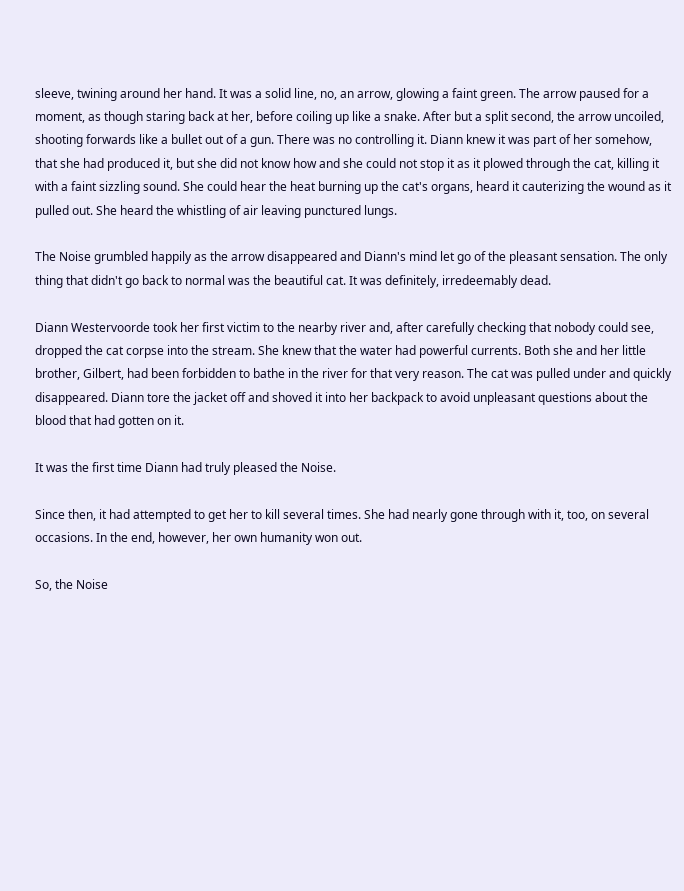sleeve, twining around her hand. It was a solid line, no, an arrow, glowing a faint green. The arrow paused for a moment, as though staring back at her, before coiling up like a snake. After but a split second, the arrow uncoiled, shooting forwards like a bullet out of a gun. There was no controlling it. Diann knew it was part of her somehow, that she had produced it, but she did not know how and she could not stop it as it plowed through the cat, killing it with a faint sizzling sound. She could hear the heat burning up the cat's organs, heard it cauterizing the wound as it pulled out. She heard the whistling of air leaving punctured lungs.

The Noise grumbled happily as the arrow disappeared and Diann's mind let go of the pleasant sensation. The only thing that didn't go back to normal was the beautiful cat. It was definitely, irredeemably dead.

Diann Westervoorde took her first victim to the nearby river and, after carefully checking that nobody could see, dropped the cat corpse into the stream. She knew that the water had powerful currents. Both she and her little brother, Gilbert, had been forbidden to bathe in the river for that very reason. The cat was pulled under and quickly disappeared. Diann tore the jacket off and shoved it into her backpack to avoid unpleasant questions about the blood that had gotten on it.

It was the first time Diann had truly pleased the Noise.

Since then, it had attempted to get her to kill several times. She had nearly gone through with it, too, on several occasions. In the end, however, her own humanity won out.

So, the Noise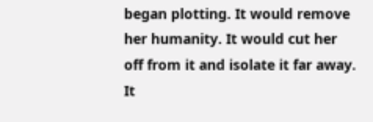began plotting. It would remove her humanity. It would cut her off from it and isolate it far away. It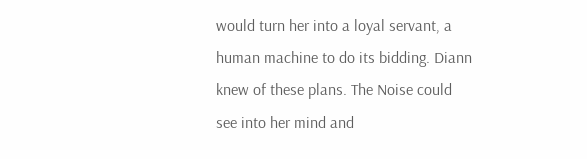would turn her into a loyal servant, a human machine to do its bidding. Diann knew of these plans. The Noise could see into her mind and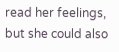read her feelings, but she could also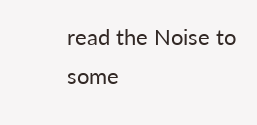read the Noise to some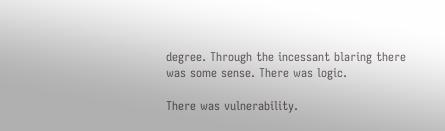degree. Through the incessant blaring there was some sense. There was logic.

There was vulnerability.